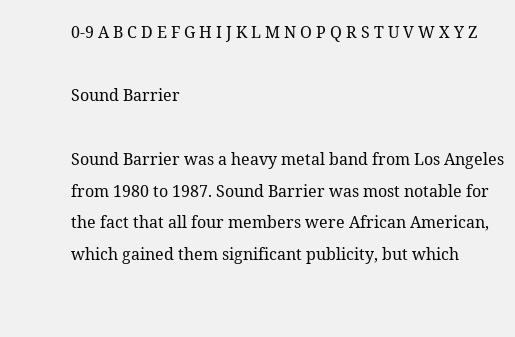0-9 A B C D E F G H I J K L M N O P Q R S T U V W X Y Z

Sound Barrier

Sound Barrier was a heavy metal band from Los Angeles from 1980 to 1987. Sound Barrier was most notable for the fact that all four members were African American, which gained them significant publicity, but which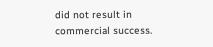did not result in commercial success.